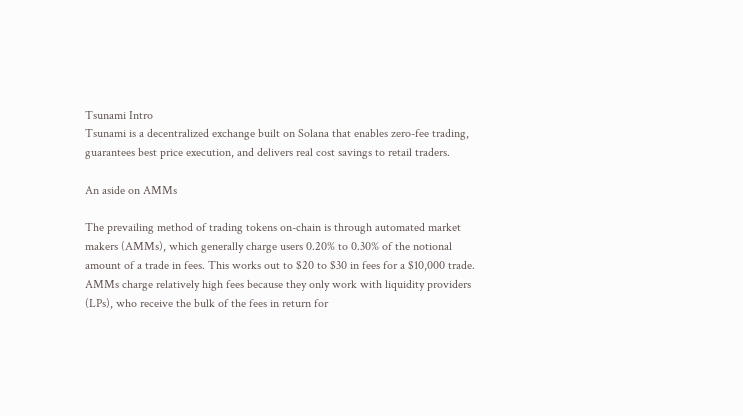Tsunami Intro
Tsunami is a decentralized exchange built on Solana that enables zero-fee trading, guarantees best price execution, and delivers real cost savings to retail traders.

An aside on AMMs

The prevailing method of trading tokens on-chain is through automated market makers (AMMs), which generally charge users 0.20% to 0.30% of the notional amount of a trade in fees. This works out to $20 to $30 in fees for a $10,000 trade. AMMs charge relatively high fees because they only work with liquidity providers (LPs), who receive the bulk of the fees in return for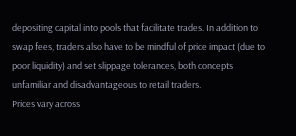depositing capital into pools that facilitate trades. In addition to swap fees, traders also have to be mindful of price impact (due to poor liquidity) and set slippage tolerances, both concepts unfamiliar and disadvantageous to retail traders.
Prices vary across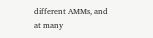different AMMs, and at many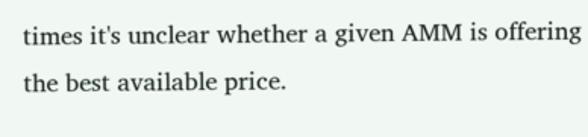times it's unclear whether a given AMM is offering the best available price.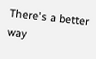There's a better way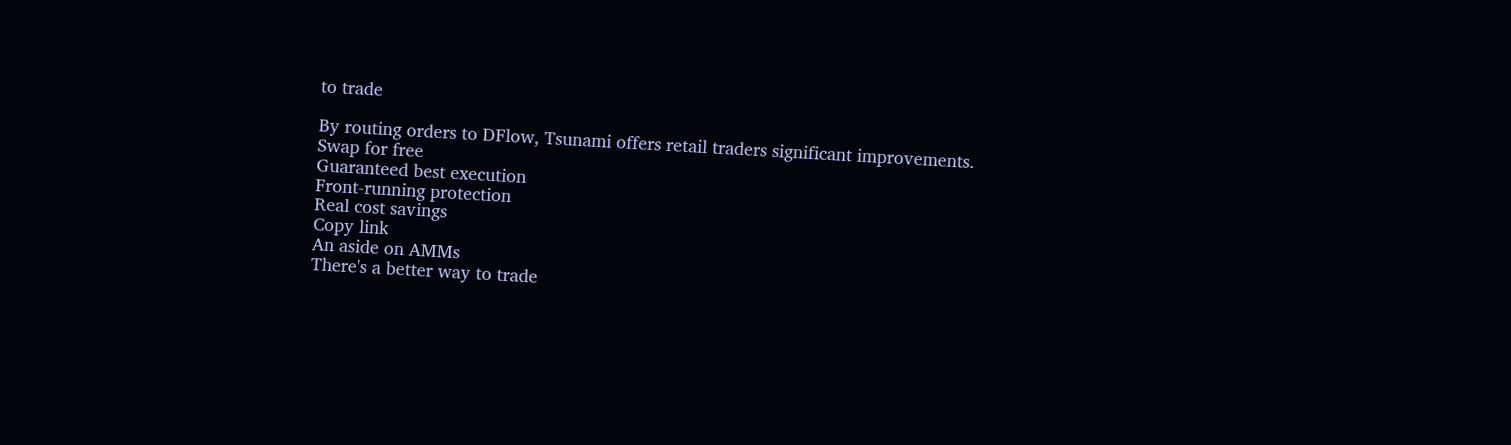to trade

By routing orders to DFlow, Tsunami offers retail traders significant improvements.
Swap for free
Guaranteed best execution
Front-running protection
Real cost savings
Copy link
An aside on AMMs
There's a better way to trade